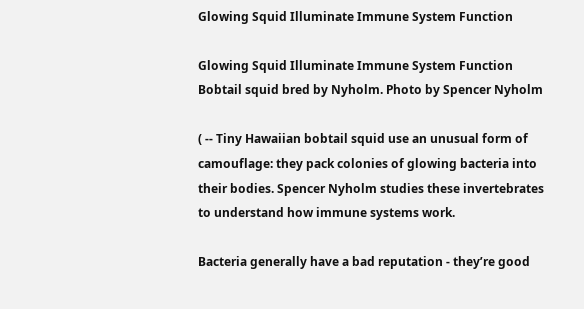Glowing Squid Illuminate Immune System Function

Glowing Squid Illuminate Immune System Function
Bobtail squid bred by Nyholm. Photo by Spencer Nyholm

( -- Tiny Hawaiian bobtail squid use an unusual form of camouflage: they pack colonies of glowing bacteria into their bodies. Spencer Nyholm studies these invertebrates to understand how immune systems work.

Bacteria generally have a bad reputation - they’re good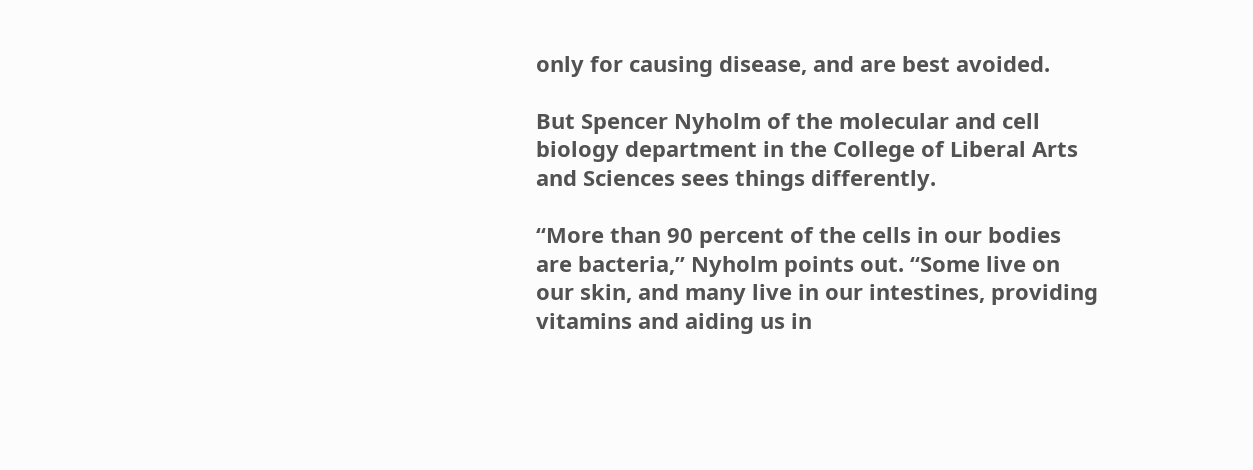only for causing disease, and are best avoided.

But Spencer Nyholm of the molecular and cell biology department in the College of Liberal Arts and Sciences sees things differently.

“More than 90 percent of the cells in our bodies are bacteria,” Nyholm points out. “Some live on our skin, and many live in our intestines, providing vitamins and aiding us in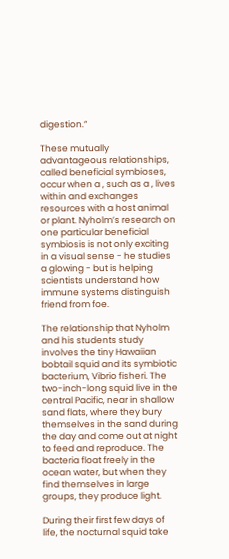digestion.”

These mutually advantageous relationships, called beneficial symbioses, occur when a , such as a , lives within and exchanges resources with a host animal or plant. Nyholm’s research on one particular beneficial symbiosis is not only exciting in a visual sense - he studies a glowing - but is helping scientists understand how immune systems distinguish friend from foe.

The relationship that Nyholm and his students study involves the tiny Hawaiian bobtail squid and its symbiotic bacterium, Vibrio fisheri. The two-inch-long squid live in the central Pacific, near in shallow sand flats, where they bury themselves in the sand during the day and come out at night to feed and reproduce. The bacteria float freely in the ocean water, but when they find themselves in large groups, they produce light.

During their first few days of life, the nocturnal squid take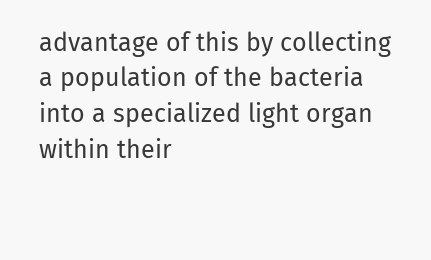advantage of this by collecting a population of the bacteria into a specialized light organ within their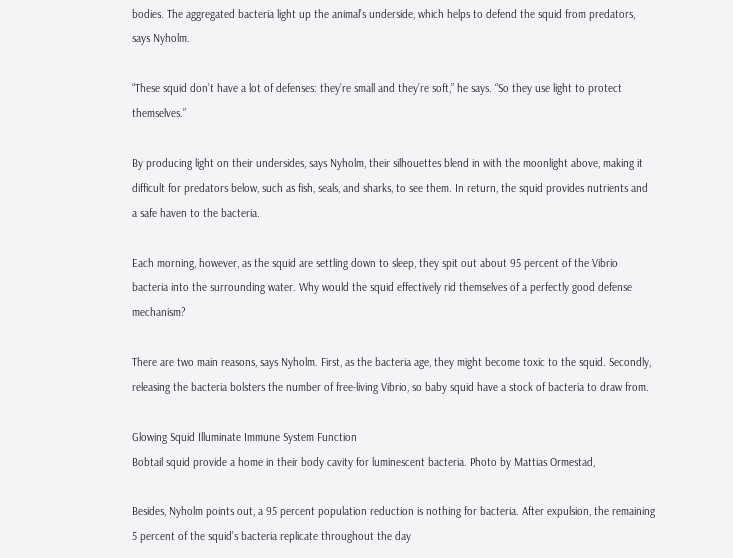bodies. The aggregated bacteria light up the animal’s underside, which helps to defend the squid from predators, says Nyholm.

“These squid don’t have a lot of defenses: they’re small and they’re soft,” he says. “So they use light to protect themselves.”

By producing light on their undersides, says Nyholm, their silhouettes blend in with the moonlight above, making it difficult for predators below, such as fish, seals, and sharks, to see them. In return, the squid provides nutrients and a safe haven to the bacteria.

Each morning, however, as the squid are settling down to sleep, they spit out about 95 percent of the Vibrio bacteria into the surrounding water. Why would the squid effectively rid themselves of a perfectly good defense mechanism?

There are two main reasons, says Nyholm. First, as the bacteria age, they might become toxic to the squid. Secondly, releasing the bacteria bolsters the number of free-living Vibrio, so baby squid have a stock of bacteria to draw from.

Glowing Squid Illuminate Immune System Function
Bobtail squid provide a home in their body cavity for luminescent bacteria. Photo by Mattias Ormestad,

Besides, Nyholm points out, a 95 percent population reduction is nothing for bacteria. After expulsion, the remaining 5 percent of the squid’s bacteria replicate throughout the day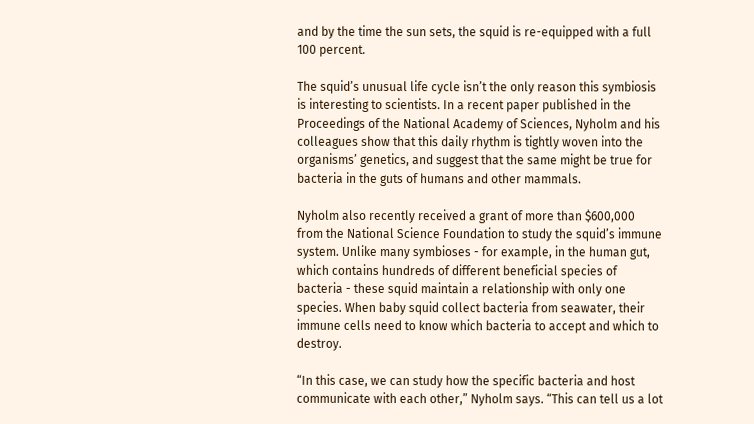and by the time the sun sets, the squid is re-equipped with a full 100 percent.

The squid’s unusual life cycle isn’t the only reason this symbiosis is interesting to scientists. In a recent paper published in the Proceedings of the National Academy of Sciences, Nyholm and his colleagues show that this daily rhythm is tightly woven into the organisms’ genetics, and suggest that the same might be true for bacteria in the guts of humans and other mammals.

Nyholm also recently received a grant of more than $600,000 from the National Science Foundation to study the squid’s immune system. Unlike many symbioses - for example, in the human gut, which contains hundreds of different beneficial species of bacteria - these squid maintain a relationship with only one species. When baby squid collect bacteria from seawater, their immune cells need to know which bacteria to accept and which to destroy.

“In this case, we can study how the specific bacteria and host communicate with each other,” Nyholm says. “This can tell us a lot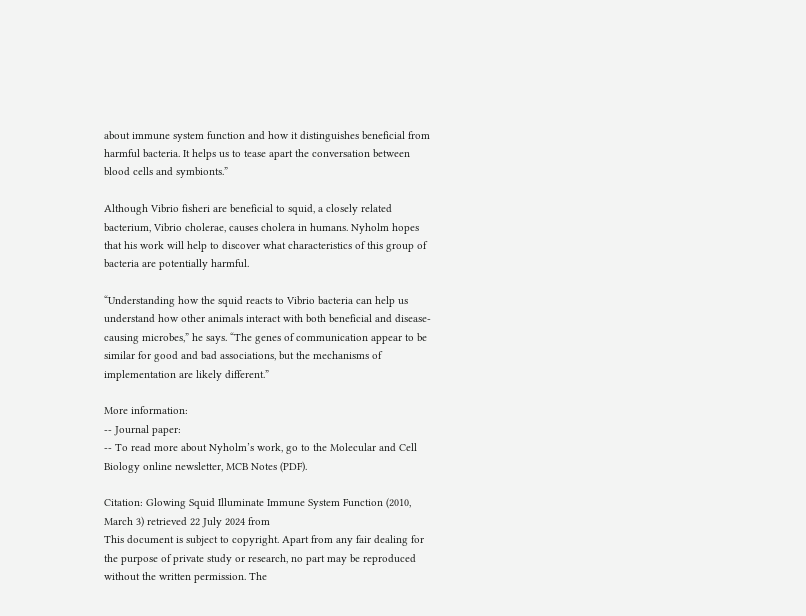about immune system function and how it distinguishes beneficial from harmful bacteria. It helps us to tease apart the conversation between blood cells and symbionts.”

Although Vibrio fisheri are beneficial to squid, a closely related bacterium, Vibrio cholerae, causes cholera in humans. Nyholm hopes that his work will help to discover what characteristics of this group of bacteria are potentially harmful.

“Understanding how the squid reacts to Vibrio bacteria can help us understand how other animals interact with both beneficial and disease-causing microbes,” he says. “The genes of communication appear to be similar for good and bad associations, but the mechanisms of implementation are likely different.”

More information:
-- Journal paper:
-- To read more about Nyholm’s work, go to the Molecular and Cell Biology online newsletter, MCB Notes (PDF).

Citation: Glowing Squid Illuminate Immune System Function (2010, March 3) retrieved 22 July 2024 from
This document is subject to copyright. Apart from any fair dealing for the purpose of private study or research, no part may be reproduced without the written permission. The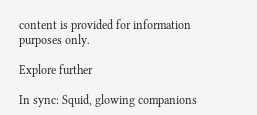content is provided for information purposes only.

Explore further

In sync: Squid, glowing companions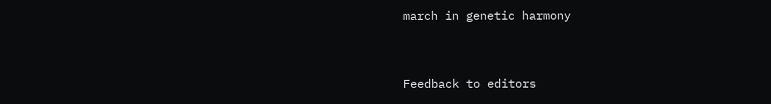march in genetic harmony


Feedback to editors